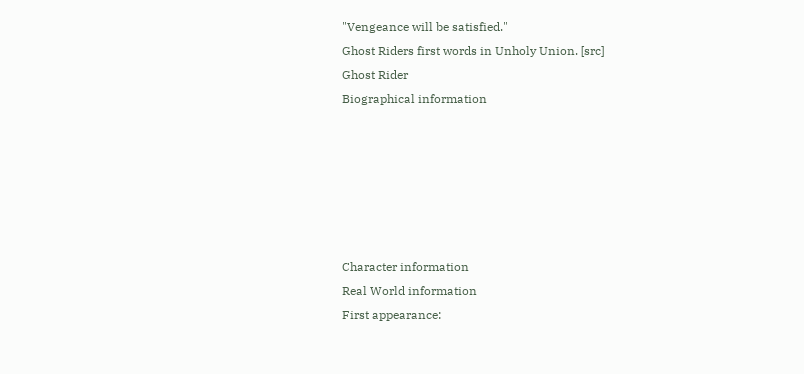"Vengeance will be satisfied."
Ghost Riders first words in Unholy Union. [src]
Ghost Rider
Biographical information






Character information
Real World information
First appearance: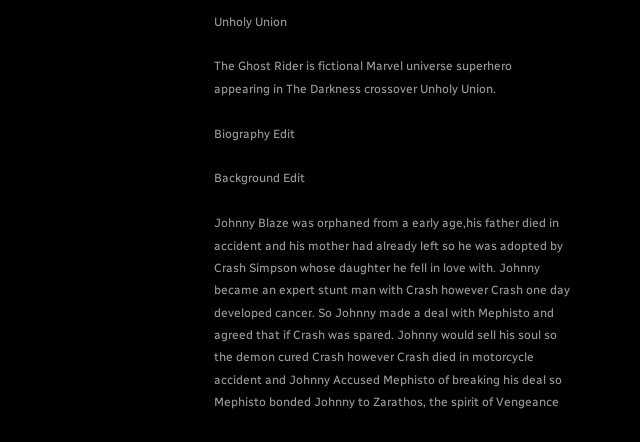Unholy Union

The Ghost Rider is fictional Marvel universe superhero appearing in The Darkness crossover Unholy Union.

Biography Edit

Background Edit

Johnny Blaze was orphaned from a early age,his father died in accident and his mother had already left so he was adopted by Crash Simpson whose daughter he fell in love with. Johnny became an expert stunt man with Crash however Crash one day developed cancer. So Johnny made a deal with Mephisto and agreed that if Crash was spared. Johnny would sell his soul so the demon cured Crash however Crash died in motorcycle accident and Johnny Accused Mephisto of breaking his deal so Mephisto bonded Johnny to Zarathos, the spirit of Vengeance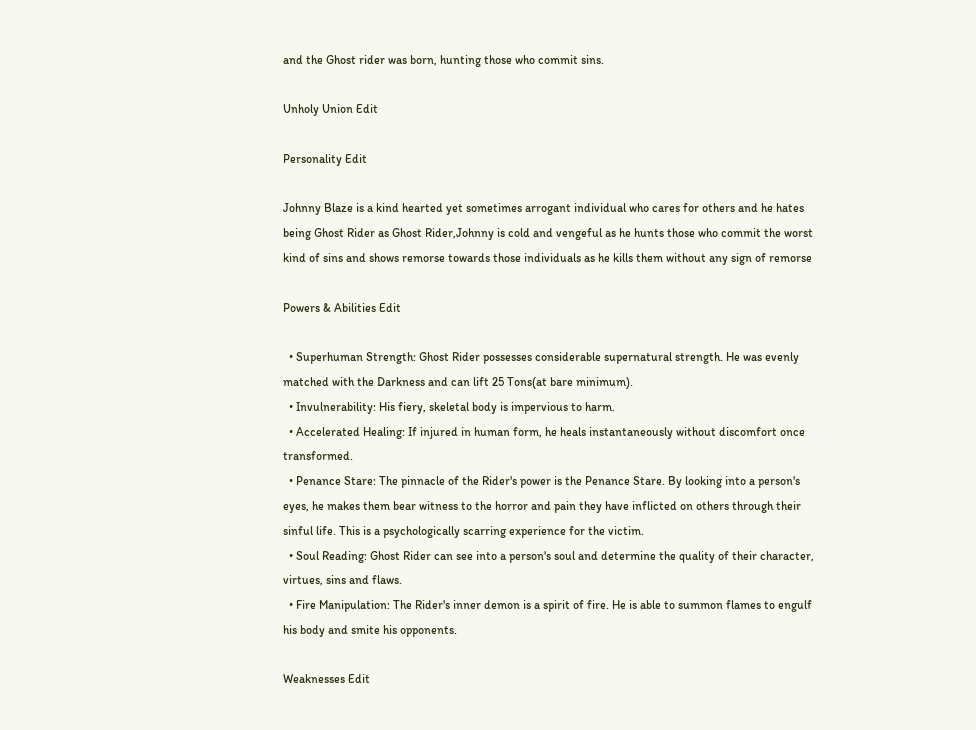and the Ghost rider was born, hunting those who commit sins.

Unholy Union Edit

Personality Edit

Johnny Blaze is a kind hearted yet sometimes arrogant individual who cares for others and he hates being Ghost Rider as Ghost Rider,Johnny is cold and vengeful as he hunts those who commit the worst kind of sins and shows remorse towards those individuals as he kills them without any sign of remorse

Powers & Abilities Edit

  • Superhuman Strength: Ghost Rider possesses considerable supernatural strength. He was evenly matched with the Darkness and can lift 25 Tons(at bare minimum).
  • Invulnerability: His fiery, skeletal body is impervious to harm.
  • Accelerated Healing: If injured in human form, he heals instantaneously without discomfort once transformed.
  • Penance Stare: The pinnacle of the Rider's power is the Penance Stare. By looking into a person's eyes, he makes them bear witness to the horror and pain they have inflicted on others through their sinful life. This is a psychologically scarring experience for the victim.
  • Soul Reading: Ghost Rider can see into a person's soul and determine the quality of their character, virtues, sins and flaws.
  • Fire Manipulation: The Rider's inner demon is a spirit of fire. He is able to summon flames to engulf his body and smite his opponents.

Weaknesses Edit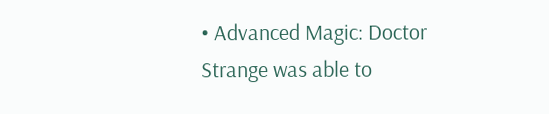• Advanced Magic: Doctor Strange was able to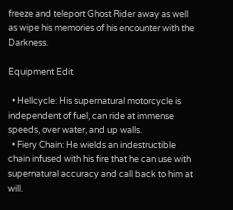freeze and teleport Ghost Rider away as well as wipe his memories of his encounter with the Darkness.

Equipment Edit

  • Hellcycle: His supernatural motorcycle is independent of fuel, can ride at immense speeds, over water, and up walls.
  • Fiery Chain: He wields an indestructible chain infused with his fire that he can use with supernatural accuracy and call back to him at will.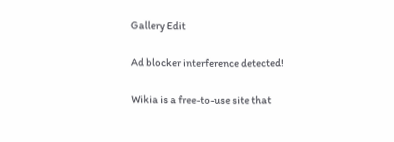Gallery Edit

Ad blocker interference detected!

Wikia is a free-to-use site that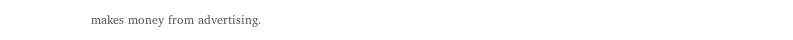makes money from advertising.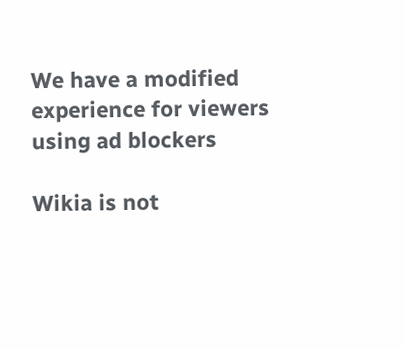We have a modified experience for viewers using ad blockers

Wikia is not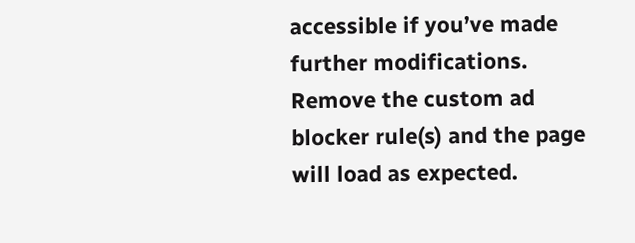accessible if you’ve made further modifications. Remove the custom ad blocker rule(s) and the page will load as expected.